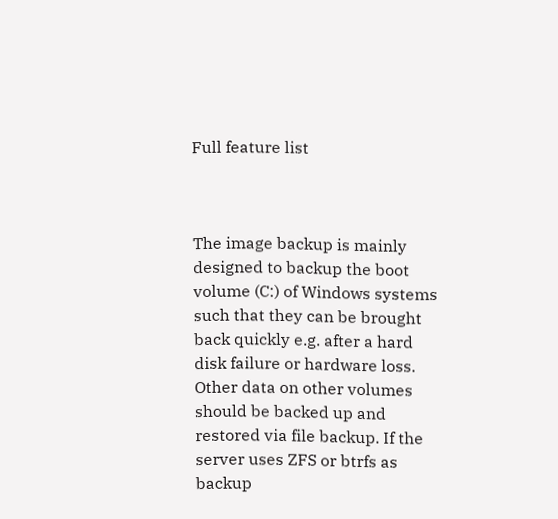Full feature list



The image backup is mainly designed to backup the boot volume (C:) of Windows systems such that they can be brought back quickly e.g. after a hard disk failure or hardware loss. Other data on other volumes should be backed up and restored via file backup. If the server uses ZFS or btrfs as backup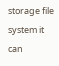storage file system it can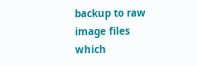backup to raw image files which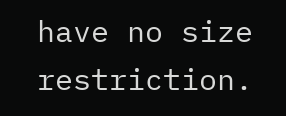have no size restriction.